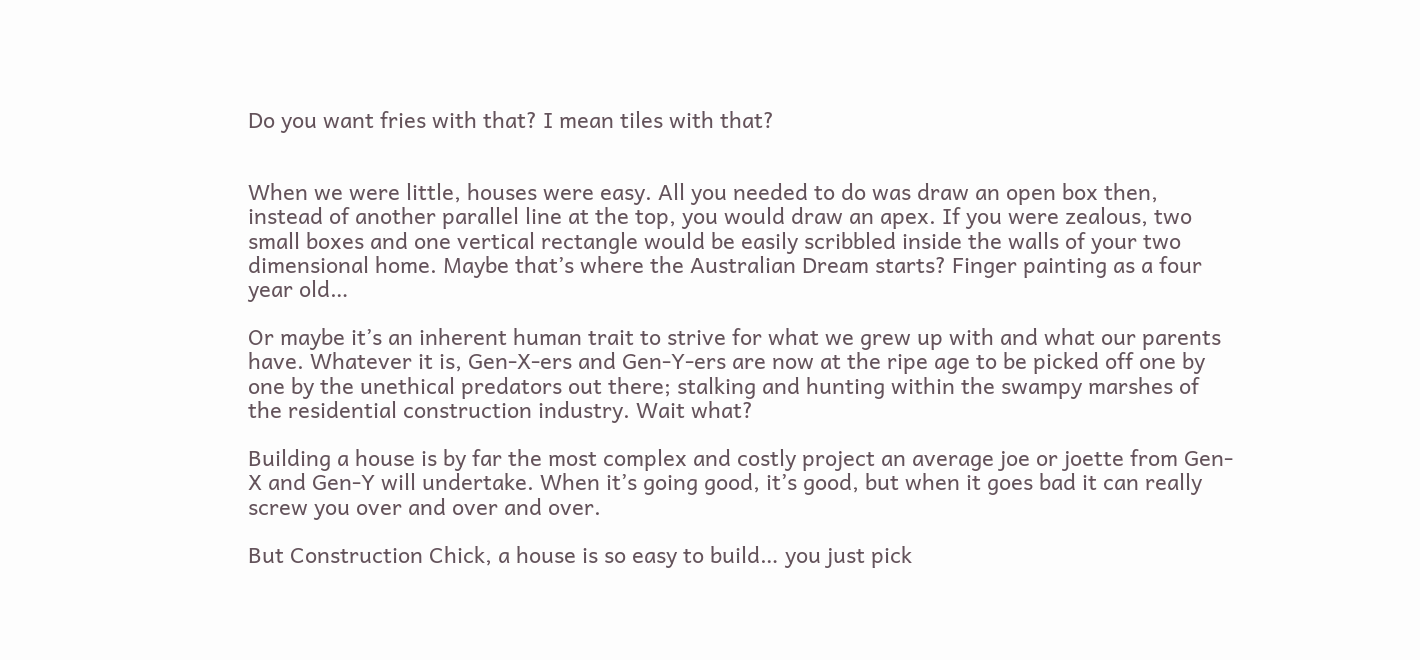Do you want fries with that? I mean tiles with that?


When we were little, houses were easy. All you needed to do was draw an open box then, instead of another parallel line at the top, you would draw an apex. If you were zealous, two small boxes and one vertical rectangle would be easily scribbled inside the walls of your two dimensional home. Maybe that’s where the Australian Dream starts? Finger painting as a four year old…

Or maybe it’s an inherent human trait to strive for what we grew up with and what our parents have. Whatever it is, Gen-X-ers and Gen-Y-ers are now at the ripe age to be picked off one by one by the unethical predators out there; stalking and hunting within the swampy marshes of the residential construction industry. Wait what?

Building a house is by far the most complex and costly project an average joe or joette from Gen-X and Gen-Y will undertake. When it’s going good, it’s good, but when it goes bad it can really screw you over and over and over.

But Construction Chick, a house is so easy to build… you just pick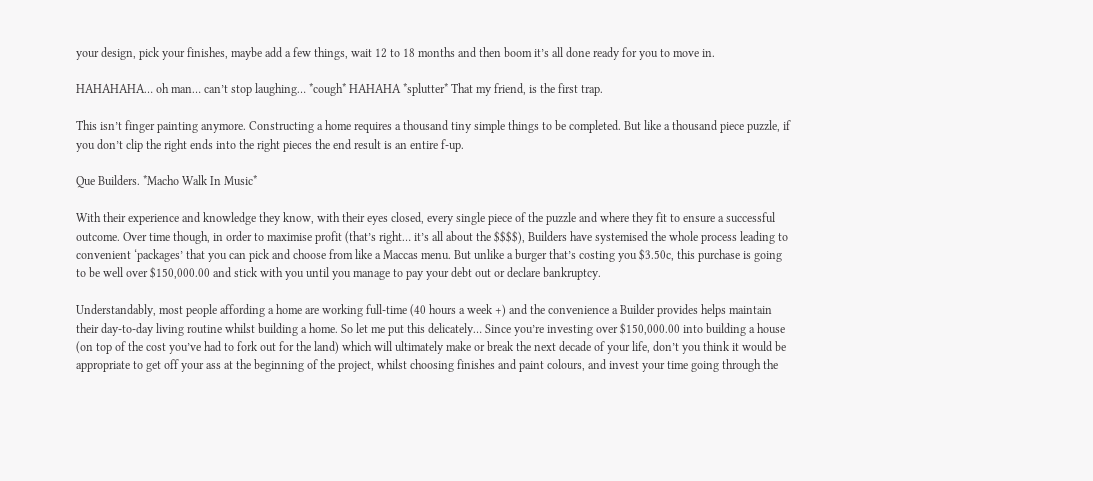your design, pick your finishes, maybe add a few things, wait 12 to 18 months and then boom it’s all done ready for you to move in.

HAHAHAHA… oh man… can’t stop laughing… *cough* HAHAHA *splutter* That my friend, is the first trap.

This isn’t finger painting anymore. Constructing a home requires a thousand tiny simple things to be completed. But like a thousand piece puzzle, if you don’t clip the right ends into the right pieces the end result is an entire f-up.

Que Builders. *Macho Walk In Music*

With their experience and knowledge they know, with their eyes closed, every single piece of the puzzle and where they fit to ensure a successful outcome. Over time though, in order to maximise profit (that’s right… it’s all about the $$$$), Builders have systemised the whole process leading to convenient ‘packages’ that you can pick and choose from like a Maccas menu. But unlike a burger that’s costing you $3.50c, this purchase is going to be well over $150,000.00 and stick with you until you manage to pay your debt out or declare bankruptcy.

Understandably, most people affording a home are working full-time (40 hours a week +) and the convenience a Builder provides helps maintain their day-to-day living routine whilst building a home. So let me put this delicately… Since you’re investing over $150,000.00 into building a house (on top of the cost you’ve had to fork out for the land) which will ultimately make or break the next decade of your life, don’t you think it would be appropriate to get off your ass at the beginning of the project, whilst choosing finishes and paint colours, and invest your time going through the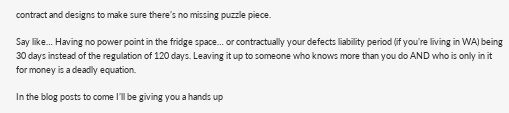contract and designs to make sure there’s no missing puzzle piece.

Say like… Having no power point in the fridge space… or contractually your defects liability period (if you’re living in WA) being 30 days instead of the regulation of 120 days. Leaving it up to someone who knows more than you do AND who is only in it for money is a deadly equation.

In the blog posts to come I’ll be giving you a hands up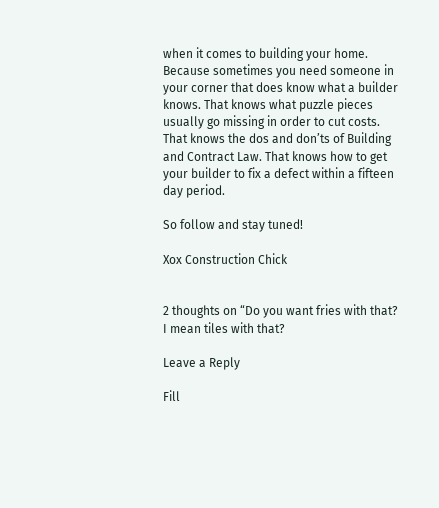when it comes to building your home. Because sometimes you need someone in your corner that does know what a builder knows. That knows what puzzle pieces usually go missing in order to cut costs. That knows the dos and don’ts of Building and Contract Law. That knows how to get your builder to fix a defect within a fifteen day period.

So follow and stay tuned!

Xox Construction Chick


2 thoughts on “Do you want fries with that? I mean tiles with that?

Leave a Reply

Fill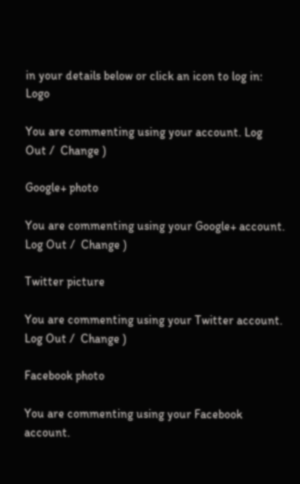in your details below or click an icon to log in: Logo

You are commenting using your account. Log Out /  Change )

Google+ photo

You are commenting using your Google+ account. Log Out /  Change )

Twitter picture

You are commenting using your Twitter account. Log Out /  Change )

Facebook photo

You are commenting using your Facebook account.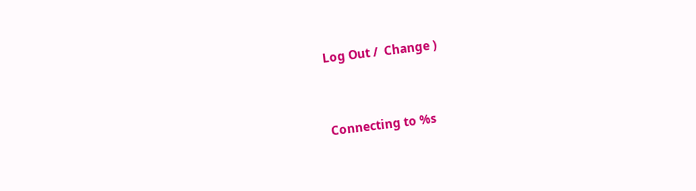Log Out /  Change )


Connecting to %s